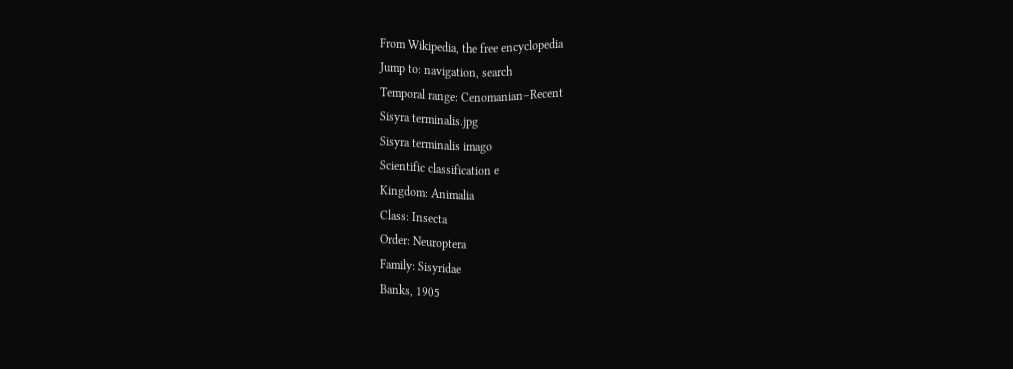From Wikipedia, the free encyclopedia
Jump to: navigation, search
Temporal range: Cenomanian–Recent
Sisyra terminalis.jpg
Sisyra terminalis imago
Scientific classification e
Kingdom: Animalia
Class: Insecta
Order: Neuroptera
Family: Sisyridae
Banks, 1905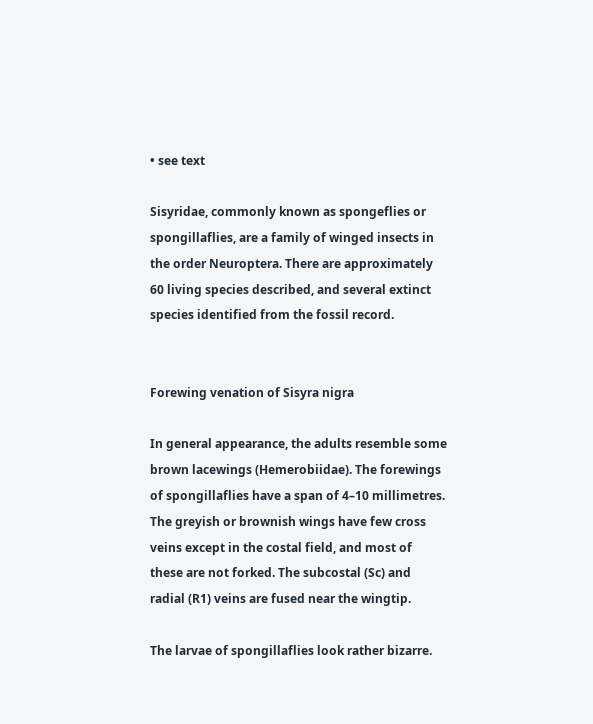• see text

Sisyridae, commonly known as spongeflies or spongillaflies, are a family of winged insects in the order Neuroptera. There are approximately 60 living species described, and several extinct species identified from the fossil record.


Forewing venation of Sisyra nigra

In general appearance, the adults resemble some brown lacewings (Hemerobiidae). The forewings of spongillaflies have a span of 4–10 millimetres. The greyish or brownish wings have few cross veins except in the costal field, and most of these are not forked. The subcostal (Sc) and radial (R1) veins are fused near the wingtip.

The larvae of spongillaflies look rather bizarre.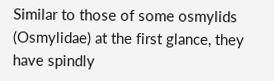Similar to those of some osmylids (Osmylidae) at the first glance, they have spindly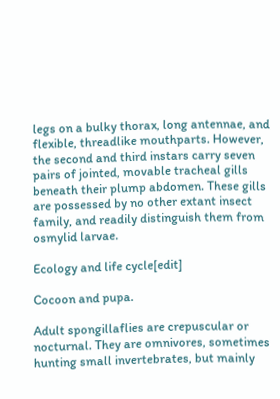legs on a bulky thorax, long antennae, and flexible, threadlike mouthparts. However, the second and third instars carry seven pairs of jointed, movable tracheal gills beneath their plump abdomen. These gills are possessed by no other extant insect family, and readily distinguish them from osmylid larvae.

Ecology and life cycle[edit]

Cocoon and pupa.

Adult spongillaflies are crepuscular or nocturnal. They are omnivores, sometimes hunting small invertebrates, but mainly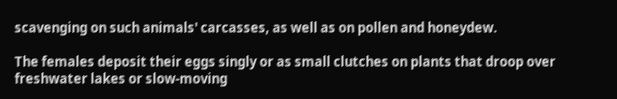scavenging on such animals' carcasses, as well as on pollen and honeydew.

The females deposit their eggs singly or as small clutches on plants that droop over freshwater lakes or slow-moving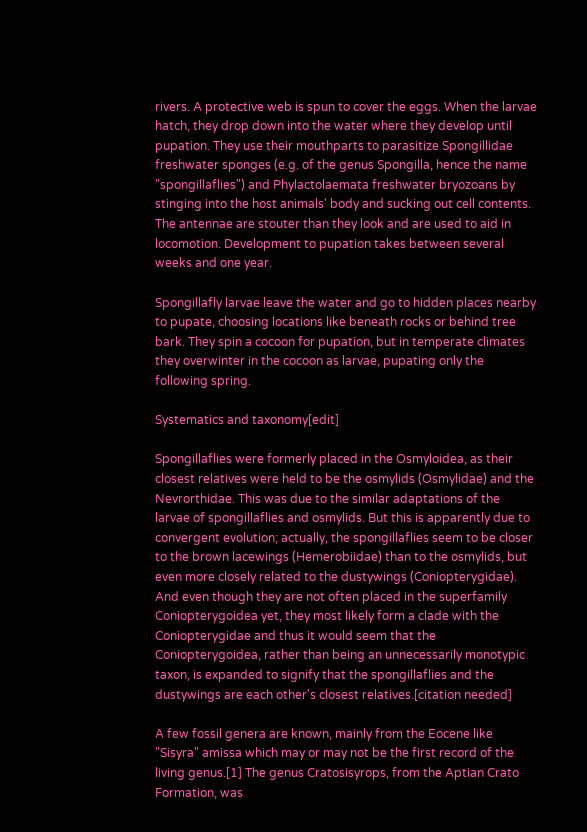rivers. A protective web is spun to cover the eggs. When the larvae hatch, they drop down into the water where they develop until pupation. They use their mouthparts to parasitize Spongillidae freshwater sponges (e.g. of the genus Spongilla, hence the name "spongillaflies") and Phylactolaemata freshwater bryozoans by stinging into the host animals' body and sucking out cell contents. The antennae are stouter than they look and are used to aid in locomotion. Development to pupation takes between several weeks and one year.

Spongillafly larvae leave the water and go to hidden places nearby to pupate, choosing locations like beneath rocks or behind tree bark. They spin a cocoon for pupation, but in temperate climates they overwinter in the cocoon as larvae, pupating only the following spring.

Systematics and taxonomy[edit]

Spongillaflies were formerly placed in the Osmyloidea, as their closest relatives were held to be the osmylids (Osmylidae) and the Nevrorthidae. This was due to the similar adaptations of the larvae of spongillaflies and osmylids. But this is apparently due to convergent evolution; actually, the spongillaflies seem to be closer to the brown lacewings (Hemerobiidae) than to the osmylids, but even more closely related to the dustywings (Coniopterygidae). And even though they are not often placed in the superfamily Coniopterygoidea yet, they most likely form a clade with the Coniopterygidae and thus it would seem that the Coniopterygoidea, rather than being an unnecessarily monotypic taxon, is expanded to signify that the spongillaflies and the dustywings are each other's closest relatives.[citation needed]

A few fossil genera are known, mainly from the Eocene like "Sisyra" amissa which may or may not be the first record of the living genus.[1] The genus Cratosisyrops, from the Aptian Crato Formation, was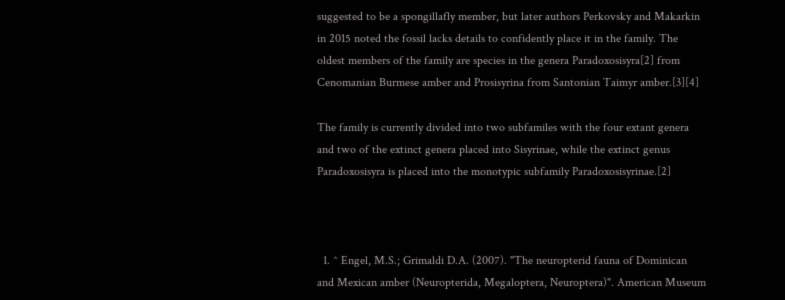suggested to be a spongillafly member, but later authors Perkovsky and Makarkin in 2015 noted the fossil lacks details to confidently place it in the family. The oldest members of the family are species in the genera Paradoxosisyra[2] from Cenomanian Burmese amber and Prosisyrina from Santonian Taimyr amber.[3][4]

The family is currently divided into two subfamiles with the four extant genera and two of the extinct genera placed into Sisyrinae, while the extinct genus Paradoxosisyra is placed into the monotypic subfamily Paradoxosisyrinae.[2]



  1. ^ Engel, M.S.; Grimaldi D.A. (2007). "The neuropterid fauna of Dominican and Mexican amber (Neuropterida, Megaloptera, Neuroptera)". American Museum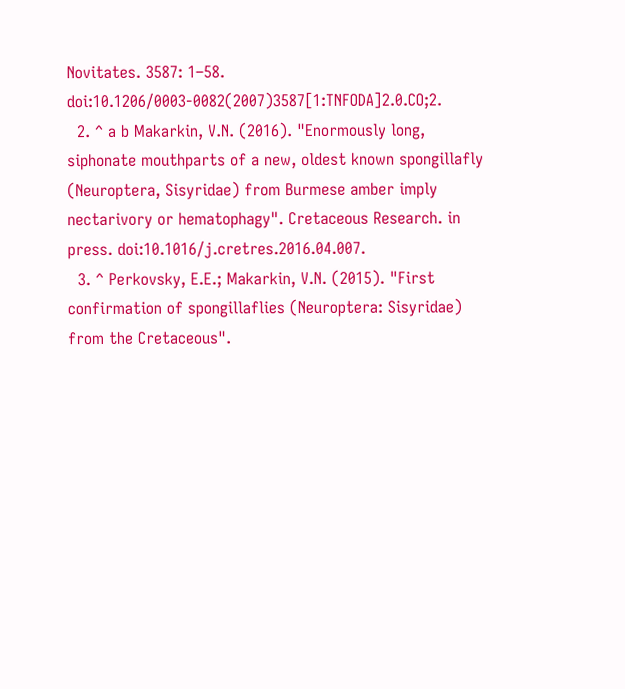Novitates. 3587: 1–58. doi:10.1206/0003-0082(2007)3587[1:TNFODA]2.0.CO;2.
  2. ^ a b Makarkin, V.N. (2016). "Enormously long, siphonate mouthparts of a new, oldest known spongillafly (Neuroptera, Sisyridae) from Burmese amber imply nectarivory or hematophagy". Cretaceous Research. in press. doi:10.1016/j.cretres.2016.04.007.
  3. ^ Perkovsky, E.E.; Makarkin, V.N. (2015). "First confirmation of spongillaflies (Neuroptera: Sisyridae) from the Cretaceous".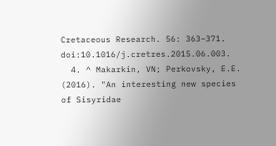Cretaceous Research. 56: 363–371. doi:10.1016/j.cretres.2015.06.003.
  4. ^ Makarkin, VN; Perkovsky, E.E. (2016). "An interesting new species of Sisyridae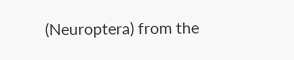(Neuroptera) from the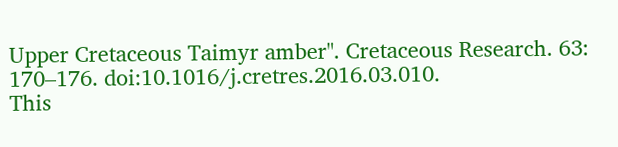Upper Cretaceous Taimyr amber". Cretaceous Research. 63: 170–176. doi:10.1016/j.cretres.2016.03.010.
This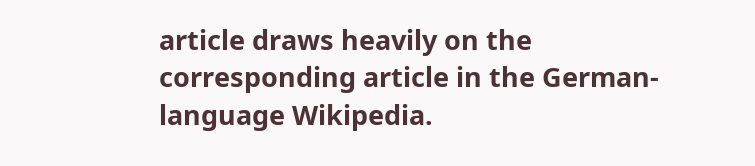article draws heavily on the corresponding article in the German-language Wikipedia.